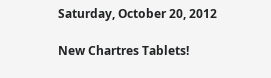Saturday, October 20, 2012

New Chartres Tablets!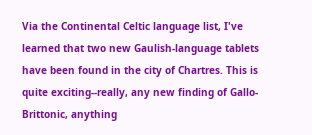Via the Continental Celtic language list, I've learned that two new Gaulish-language tablets have been found in the city of Chartres. This is quite exciting--really, any new finding of Gallo-Brittonic, anything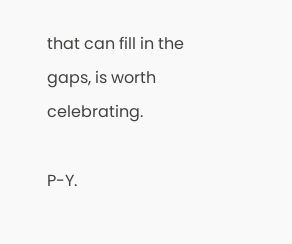that can fill in the gaps, is worth celebrating.

P-Y.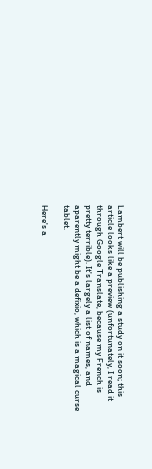Lambert will be publishing a study on it soon; this article looks like a preview (unfortunately, I read it through Google Translate, because my French is pretty terrible). It's largely a list of names, and aparently might be a defixio, which is a magical curse tablet.

Here's a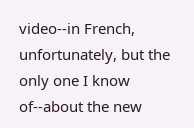video--in French, unfortunately, but the only one I know of--about the new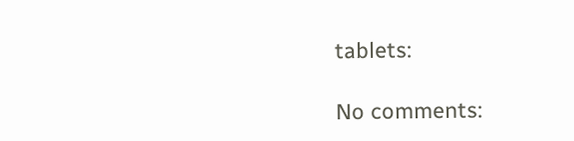tablets:

No comments: